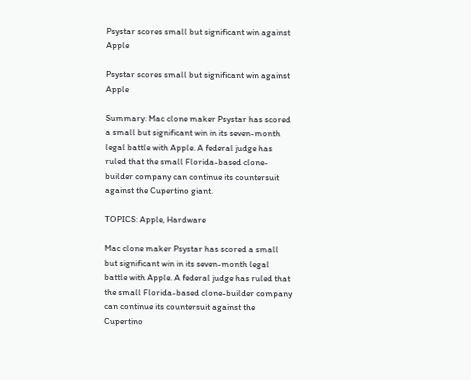Psystar scores small but significant win against Apple

Psystar scores small but significant win against Apple

Summary: Mac clone maker Psystar has scored a small but significant win in its seven-month legal battle with Apple. A federal judge has ruled that the small Florida-based clone-builder company can continue its countersuit against the Cupertino giant.

TOPICS: Apple, Hardware

Mac clone maker Psystar has scored a small but significant win in its seven-month legal battle with Apple. A federal judge has ruled that the small Florida-based clone-builder company can continue its countersuit against the Cupertino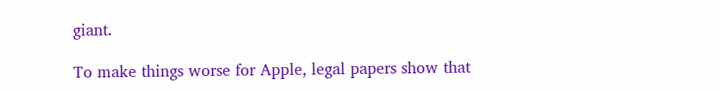giant.

To make things worse for Apple, legal papers show that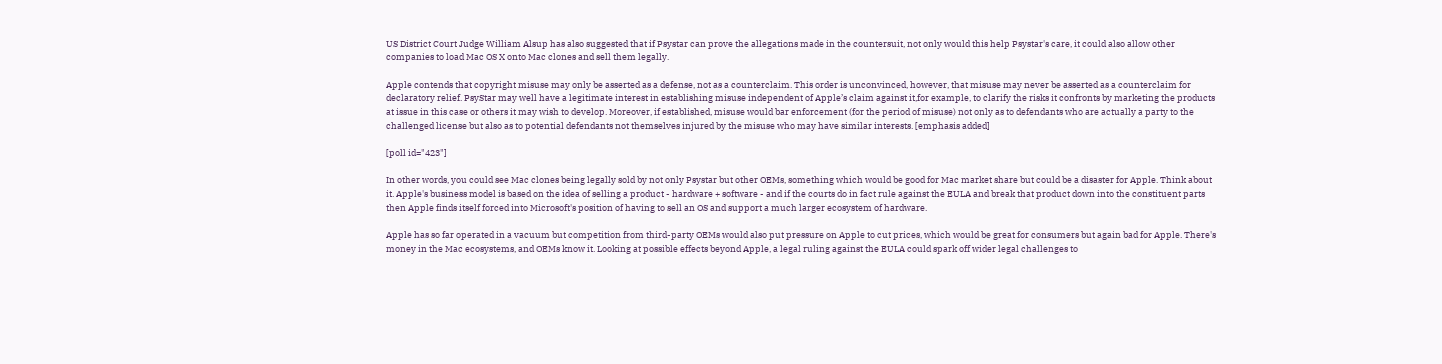US District Court Judge William Alsup has also suggested that if Psystar can prove the allegations made in the countersuit, not only would this help Psystar's care, it could also allow other companies to load Mac OS X onto Mac clones and sell them legally.

Apple contends that copyright misuse may only be asserted as a defense, not as a counterclaim. This order is unconvinced, however, that misuse may never be asserted as a counterclaim for declaratory relief. PsyStar may well have a legitimate interest in establishing misuse independent of Apple’s claim against it,for example, to clarify the risks it confronts by marketing the products at issue in this case or others it may wish to develop. Moreover, if established, misuse would bar enforcement (for the period of misuse) not only as to defendants who are actually a party to the challenged license but also as to potential defendants not themselves injured by the misuse who may have similar interests. [emphasis added]

[poll id="423"]

In other words, you could see Mac clones being legally sold by not only Psystar but other OEMs, something which would be good for Mac market share but could be a disaster for Apple. Think about it. Apple's business model is based on the idea of selling a product - hardware + software - and if the courts do in fact rule against the EULA and break that product down into the constituent parts then Apple finds itself forced into Microsoft's position of having to sell an OS and support a much larger ecosystem of hardware.

Apple has so far operated in a vacuum but competition from third-party OEMs would also put pressure on Apple to cut prices, which would be great for consumers but again bad for Apple. There's money in the Mac ecosystems, and OEMs know it. Looking at possible effects beyond Apple, a legal ruling against the EULA could spark off wider legal challenges to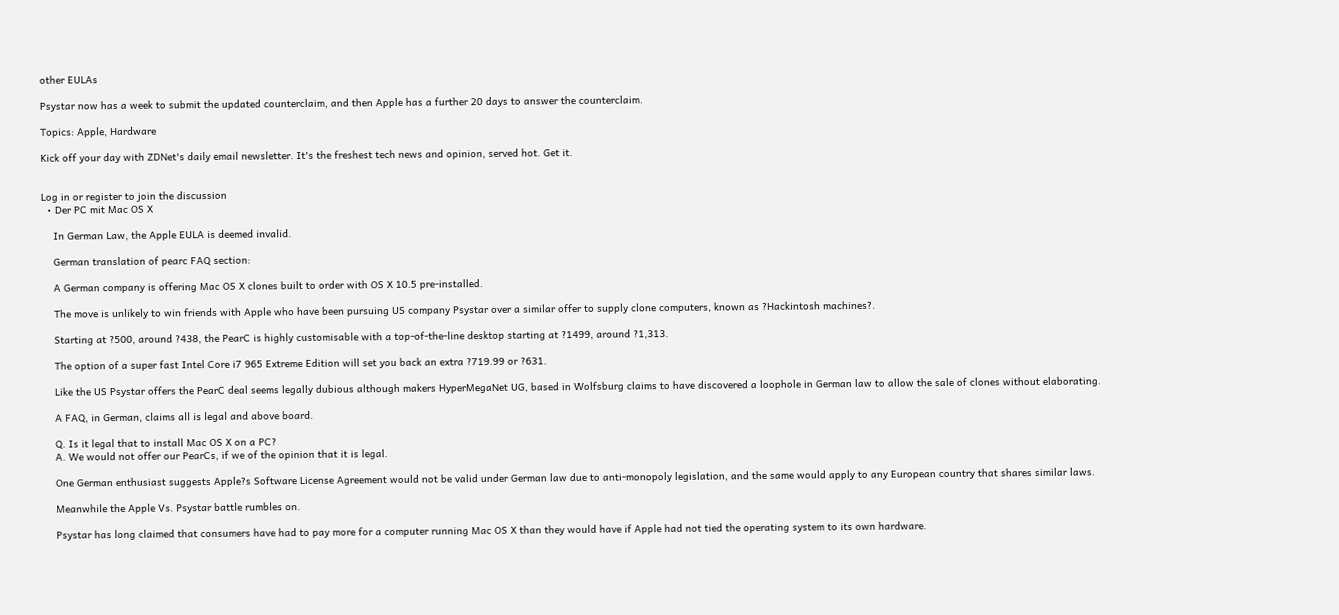other EULAs

Psystar now has a week to submit the updated counterclaim, and then Apple has a further 20 days to answer the counterclaim.

Topics: Apple, Hardware

Kick off your day with ZDNet's daily email newsletter. It's the freshest tech news and opinion, served hot. Get it.


Log in or register to join the discussion
  • Der PC mit Mac OS X

    In German Law, the Apple EULA is deemed invalid.

    German translation of pearc FAQ section:

    A German company is offering Mac OS X clones built to order with OS X 10.5 pre-installed.

    The move is unlikely to win friends with Apple who have been pursuing US company Psystar over a similar offer to supply clone computers, known as ?Hackintosh machines?.

    Starting at ?500, around ?438, the PearC is highly customisable with a top-of-the-line desktop starting at ?1499, around ?1,313.

    The option of a super fast Intel Core i7 965 Extreme Edition will set you back an extra ?719.99 or ?631.

    Like the US Psystar offers the PearC deal seems legally dubious although makers HyperMegaNet UG, based in Wolfsburg claims to have discovered a loophole in German law to allow the sale of clones without elaborating.

    A FAQ, in German, claims all is legal and above board.

    Q. Is it legal that to install Mac OS X on a PC?
    A. We would not offer our PearCs, if we of the opinion that it is legal.

    One German enthusiast suggests Apple?s Software License Agreement would not be valid under German law due to anti-monopoly legislation, and the same would apply to any European country that shares similar laws.

    Meanwhile the Apple Vs. Psystar battle rumbles on.

    Psystar has long claimed that consumers have had to pay more for a computer running Mac OS X than they would have if Apple had not tied the operating system to its own hardware.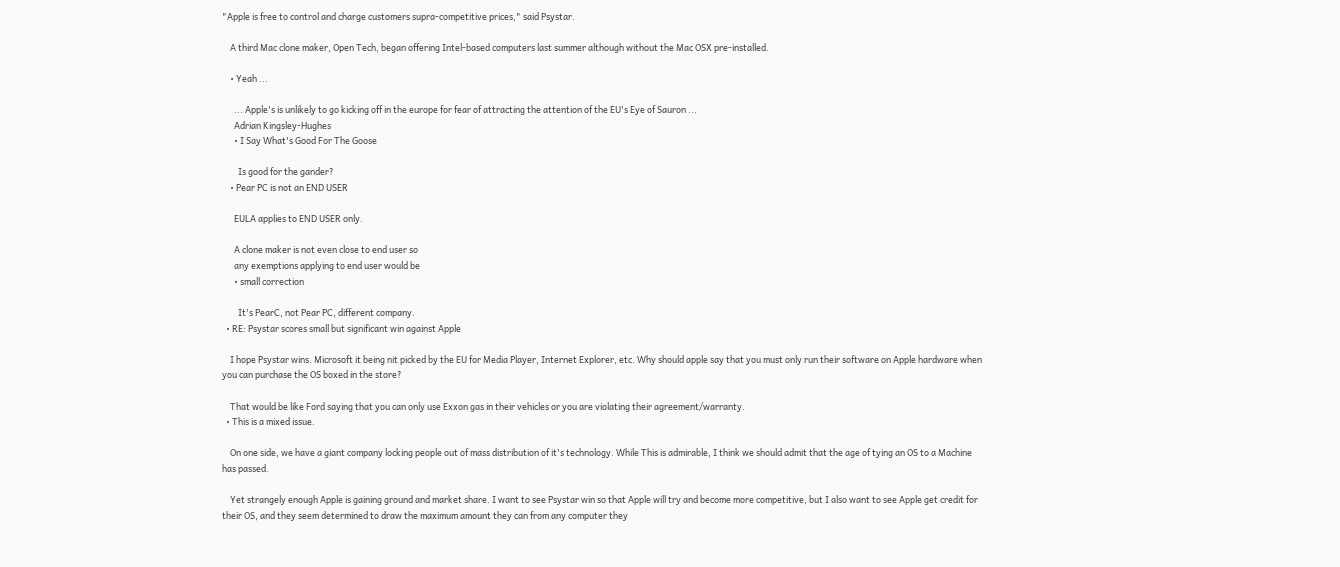"Apple is free to control and charge customers supra-competitive prices," said Psystar.

    A third Mac clone maker, Open Tech, began offering Intel-based computers last summer although without the Mac OSX pre-installed.

    • Yeah ...

      ... Apple's is unlikely to go kicking off in the europe for fear of attracting the attention of the EU's Eye of Sauron ...
      Adrian Kingsley-Hughes
      • I Say What's Good For The Goose

        Is good for the gander?
    • Pear PC is not an END USER

      EULA applies to END USER only.

      A clone maker is not even close to end user so
      any exemptions applying to end user would be
      • small correction

        It's PearC, not Pear PC, different company.
  • RE: Psystar scores small but significant win against Apple

    I hope Psystar wins. Microsoft it being nit picked by the EU for Media Player, Internet Explorer, etc. Why should apple say that you must only run their software on Apple hardware when you can purchase the OS boxed in the store?

    That would be like Ford saying that you can only use Exxon gas in their vehicles or you are violating their agreement/warranty.
  • This is a mixed issue.

    On one side, we have a giant company locking people out of mass distribution of it's technology. While This is admirable, I think we should admit that the age of tying an OS to a Machine has passed.

    Yet strangely enough Apple is gaining ground and market share. I want to see Psystar win so that Apple will try and become more competitive, but I also want to see Apple get credit for their OS, and they seem determined to draw the maximum amount they can from any computer they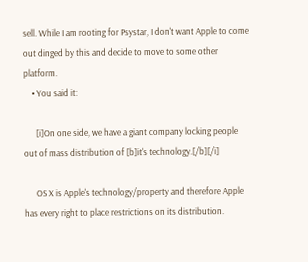sell. While I am rooting for Psystar, I don't want Apple to come out dinged by this and decide to move to some other platform.
    • You said it:

      [i]On one side, we have a giant company locking people out of mass distribution of [b]it's technology.[/b][/i]

      OS X is Apple's technology/property and therefore Apple has every right to place restrictions on its distribution.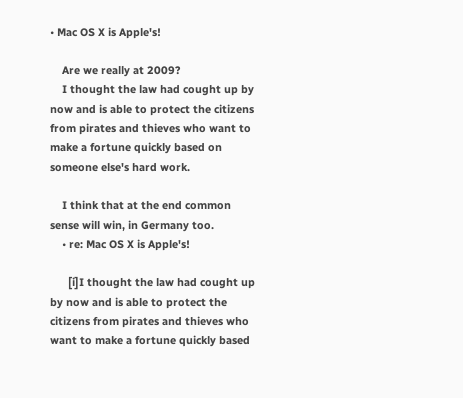• Mac OS X is Apple's!

    Are we really at 2009?
    I thought the law had cought up by now and is able to protect the citizens from pirates and thieves who want to make a fortune quickly based on someone else's hard work.

    I think that at the end common sense will win, in Germany too.
    • re: Mac OS X is Apple's!

      [i]I thought the law had cought up by now and is able to protect the citizens from pirates and thieves who want to make a fortune quickly based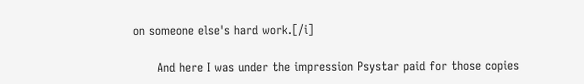on someone else's hard work.[/i]

      And here I was under the impression Psystar paid for those copies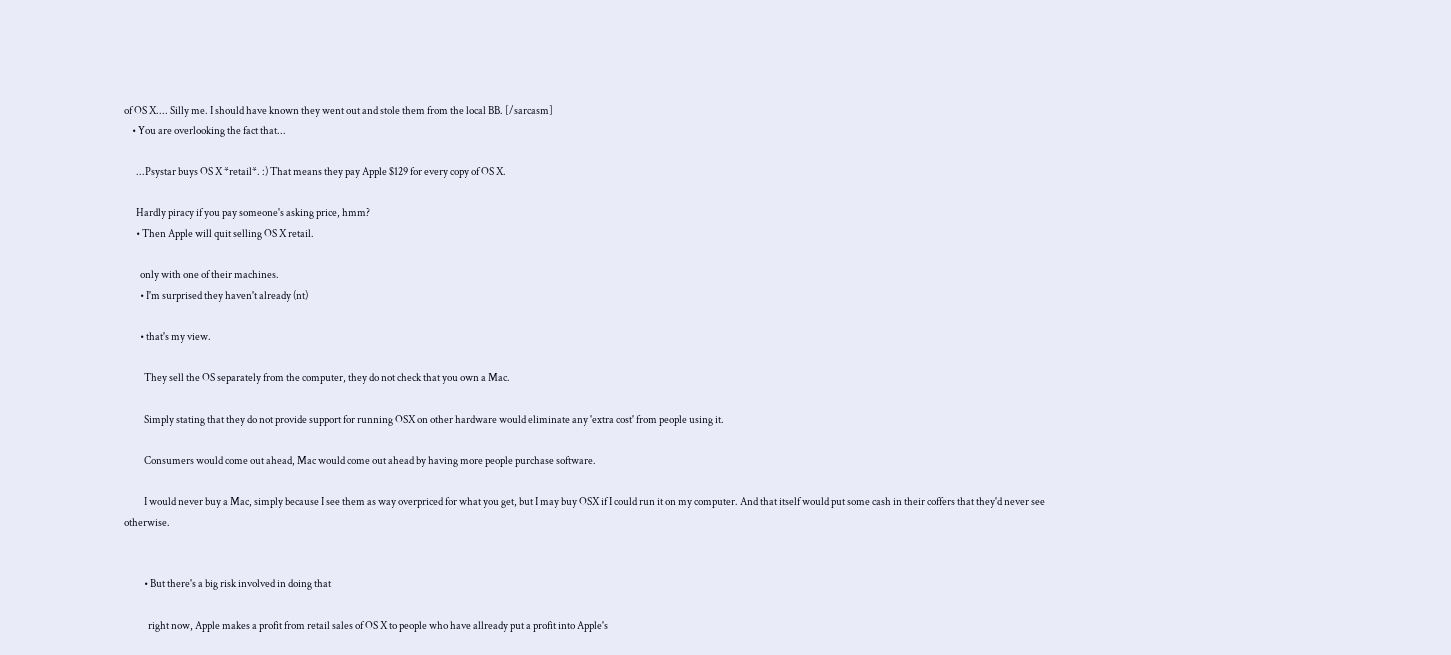of OS X.... Silly me. I should have known they went out and stole them from the local BB. [/sarcasm]
    • You are overlooking the fact that...

      ...Psystar buys OS X *retail*. :) That means they pay Apple $129 for every copy of OS X.

      Hardly piracy if you pay someone's asking price, hmm?
      • Then Apple will quit selling OS X retail.

        only with one of their machines.
        • I'm surprised they haven't already (nt)

        • that's my view.

          They sell the OS separately from the computer, they do not check that you own a Mac.

          Simply stating that they do not provide support for running OSX on other hardware would eliminate any 'extra cost' from people using it.

          Consumers would come out ahead, Mac would come out ahead by having more people purchase software.

          I would never buy a Mac, simply because I see them as way overpriced for what you get, but I may buy OSX if I could run it on my computer. And that itself would put some cash in their coffers that they'd never see otherwise.


          • But there's a big risk involved in doing that

            right now, Apple makes a profit from retail sales of OS X to people who have allready put a profit into Apple's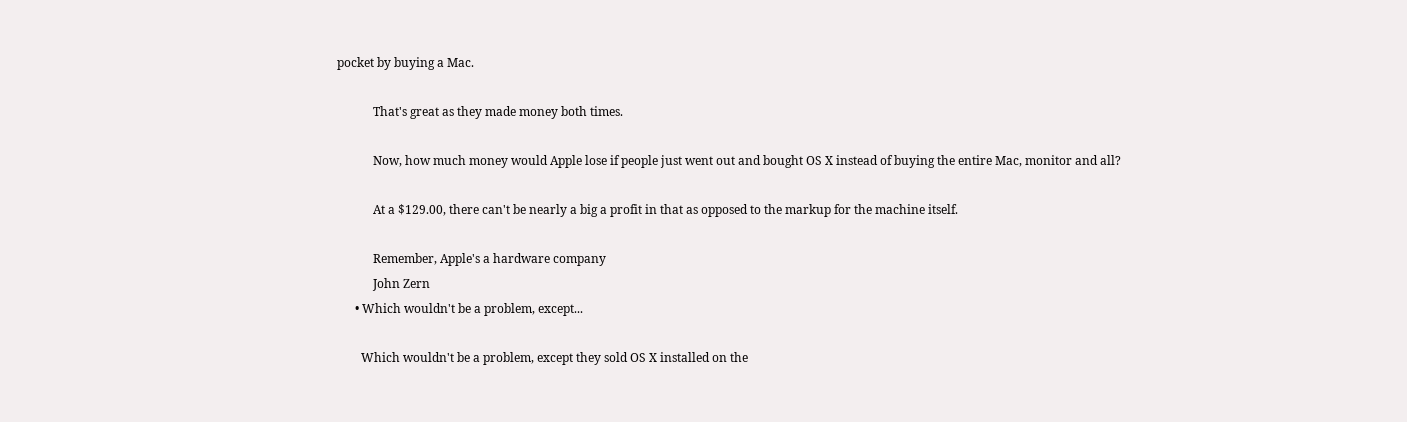pocket by buying a Mac.

            That's great as they made money both times.

            Now, how much money would Apple lose if people just went out and bought OS X instead of buying the entire Mac, monitor and all?

            At a $129.00, there can't be nearly a big a profit in that as opposed to the markup for the machine itself.

            Remember, Apple's a hardware company
            John Zern
      • Which wouldn't be a problem, except...

        Which wouldn't be a problem, except they sold OS X installed on the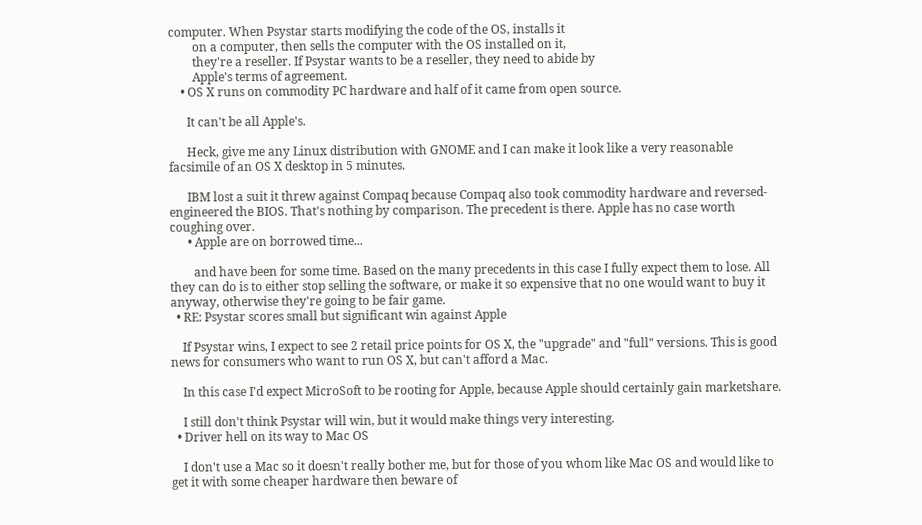computer. When Psystar starts modifying the code of the OS, installs it
        on a computer, then sells the computer with the OS installed on it,
        they're a reseller. If Psystar wants to be a reseller, they need to abide by
        Apple's terms of agreement.
    • OS X runs on commodity PC hardware and half of it came from open source.

      It can't be all Apple's.

      Heck, give me any Linux distribution with GNOME and I can make it look like a very reasonable facsimile of an OS X desktop in 5 minutes.

      IBM lost a suit it threw against Compaq because Compaq also took commodity hardware and reversed-engineered the BIOS. That's nothing by comparison. The precedent is there. Apple has no case worth coughing over.
      • Apple are on borrowed time...

        and have been for some time. Based on the many precedents in this case I fully expect them to lose. All they can do is to either stop selling the software, or make it so expensive that no one would want to buy it anyway, otherwise they're going to be fair game.
  • RE: Psystar scores small but significant win against Apple

    If Psystar wins, I expect to see 2 retail price points for OS X, the "upgrade" and "full" versions. This is good news for consumers who want to run OS X, but can't afford a Mac.

    In this case I'd expect MicroSoft to be rooting for Apple, because Apple should certainly gain marketshare.

    I still don't think Psystar will win, but it would make things very interesting.
  • Driver hell on its way to Mac OS

    I don't use a Mac so it doesn't really bother me, but for those of you whom like Mac OS and would like to get it with some cheaper hardware then beware of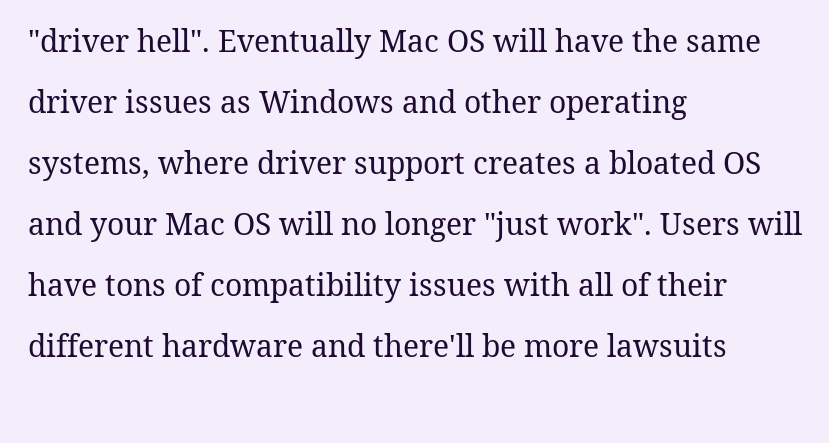"driver hell". Eventually Mac OS will have the same driver issues as Windows and other operating systems, where driver support creates a bloated OS and your Mac OS will no longer "just work". Users will have tons of compatibility issues with all of their different hardware and there'll be more lawsuits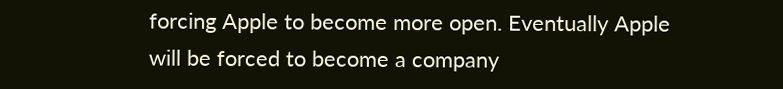forcing Apple to become more open. Eventually Apple will be forced to become a company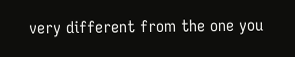very different from the one you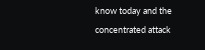know today and the concentrated attack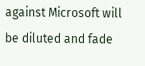against Microsoft will be diluted and fade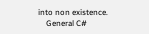into non existence.
    General C#